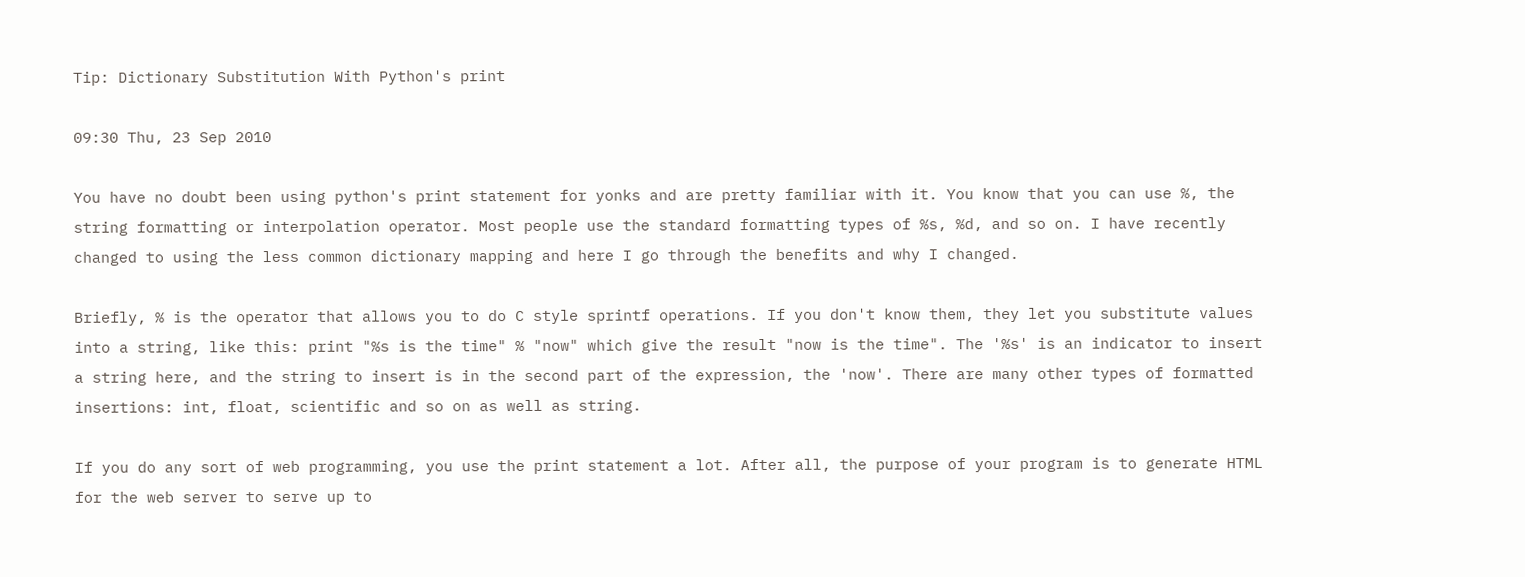Tip: Dictionary Substitution With Python's print

09:30 Thu, 23 Sep 2010

You have no doubt been using python's print statement for yonks and are pretty familiar with it. You know that you can use %, the string formatting or interpolation operator. Most people use the standard formatting types of %s, %d, and so on. I have recently changed to using the less common dictionary mapping and here I go through the benefits and why I changed.

Briefly, % is the operator that allows you to do C style sprintf operations. If you don't know them, they let you substitute values into a string, like this: print "%s is the time" % "now" which give the result "now is the time". The '%s' is an indicator to insert a string here, and the string to insert is in the second part of the expression, the 'now'. There are many other types of formatted insertions: int, float, scientific and so on as well as string.

If you do any sort of web programming, you use the print statement a lot. After all, the purpose of your program is to generate HTML for the web server to serve up to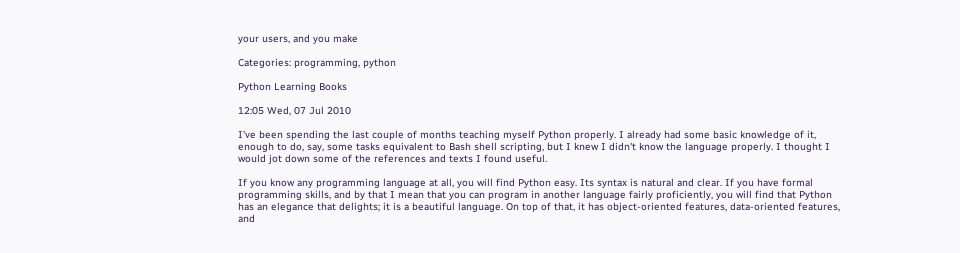your users, and you make

Categories: programming, python

Python Learning Books

12:05 Wed, 07 Jul 2010

I've been spending the last couple of months teaching myself Python properly. I already had some basic knowledge of it, enough to do, say, some tasks equivalent to Bash shell scripting, but I knew I didn't know the language properly. I thought I would jot down some of the references and texts I found useful.

If you know any programming language at all, you will find Python easy. Its syntax is natural and clear. If you have formal programming skills, and by that I mean that you can program in another language fairly proficiently, you will find that Python has an elegance that delights; it is a beautiful language. On top of that, it has object-oriented features, data-oriented features, and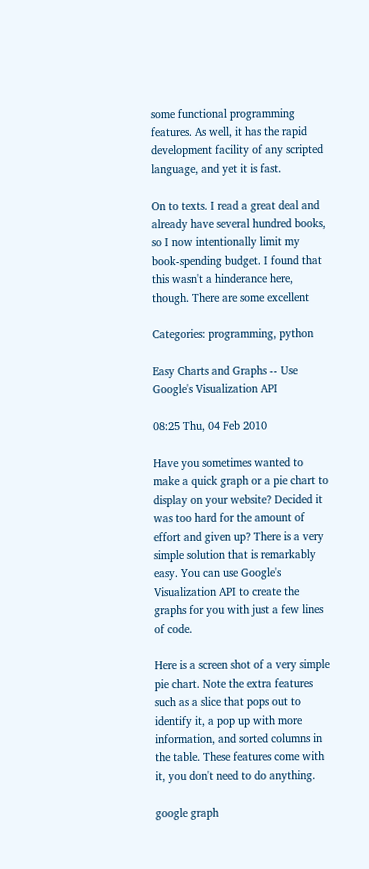some functional programming features. As well, it has the rapid development facility of any scripted language, and yet it is fast.

On to texts. I read a great deal and already have several hundred books, so I now intentionally limit my book-spending budget. I found that this wasn't a hinderance here, though. There are some excellent

Categories: programming, python

Easy Charts and Graphs -- Use Google's Visualization API

08:25 Thu, 04 Feb 2010

Have you sometimes wanted to make a quick graph or a pie chart to display on your website? Decided it was too hard for the amount of effort and given up? There is a very simple solution that is remarkably easy. You can use Google's Visualization API to create the graphs for you with just a few lines of code.

Here is a screen shot of a very simple pie chart. Note the extra features such as a slice that pops out to identify it, a pop up with more information, and sorted columns in the table. These features come with it, you don't need to do anything.

google graph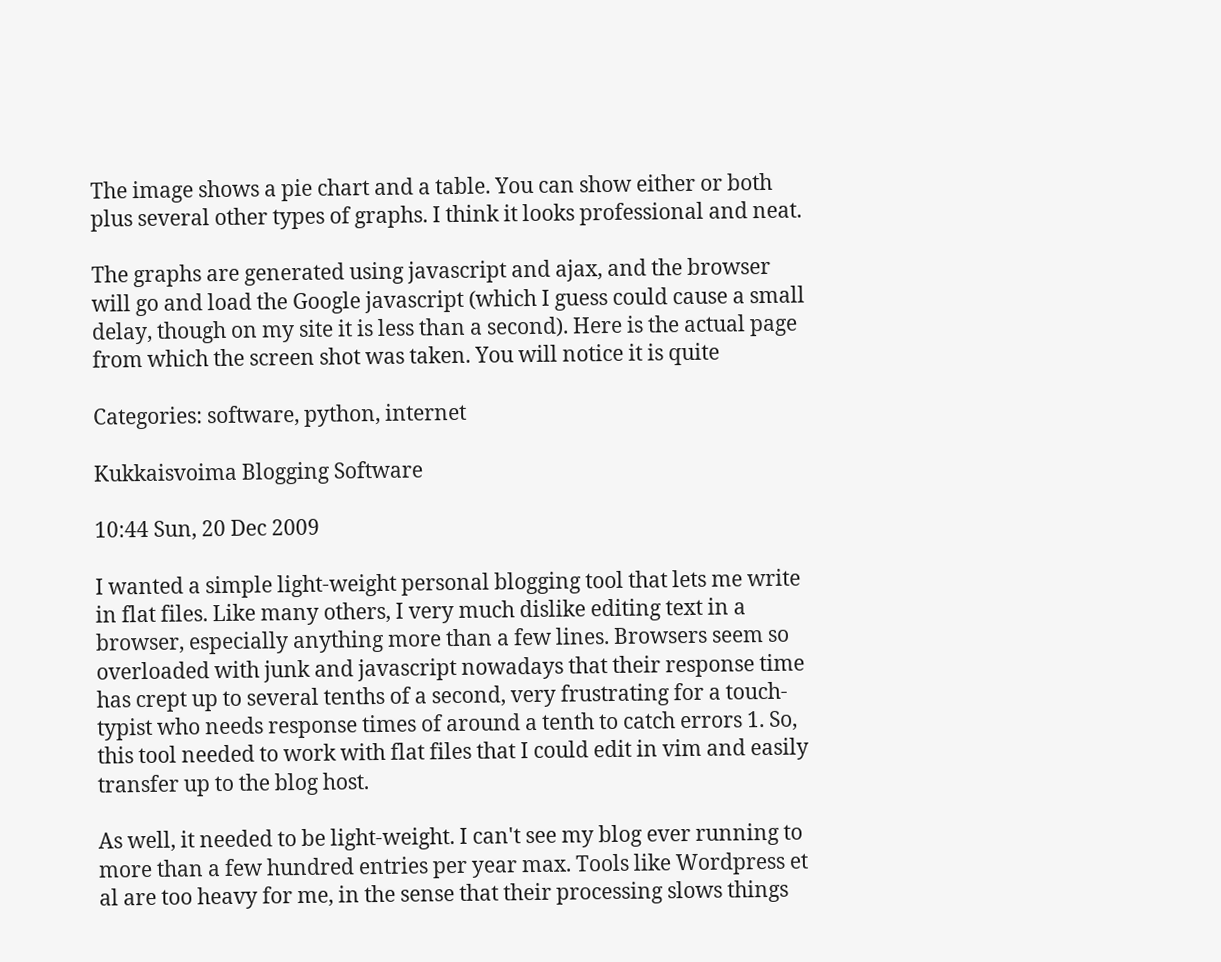The image shows a pie chart and a table. You can show either or both plus several other types of graphs. I think it looks professional and neat.

The graphs are generated using javascript and ajax, and the browser will go and load the Google javascript (which I guess could cause a small delay, though on my site it is less than a second). Here is the actual page from which the screen shot was taken. You will notice it is quite

Categories: software, python, internet

Kukkaisvoima Blogging Software

10:44 Sun, 20 Dec 2009

I wanted a simple light-weight personal blogging tool that lets me write in flat files. Like many others, I very much dislike editing text in a browser, especially anything more than a few lines. Browsers seem so overloaded with junk and javascript nowadays that their response time has crept up to several tenths of a second, very frustrating for a touch-typist who needs response times of around a tenth to catch errors 1. So, this tool needed to work with flat files that I could edit in vim and easily transfer up to the blog host.

As well, it needed to be light-weight. I can't see my blog ever running to more than a few hundred entries per year max. Tools like Wordpress et al are too heavy for me, in the sense that their processing slows things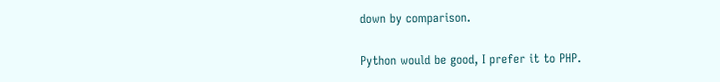down by comparison.

Python would be good, I prefer it to PHP.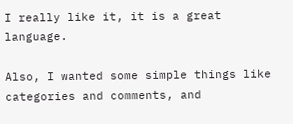I really like it, it is a great language.

Also, I wanted some simple things like categories and comments, and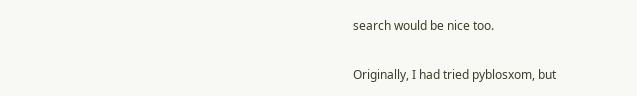search would be nice too.

Originally, I had tried pyblosxom, but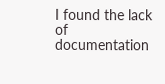I found the lack of documentation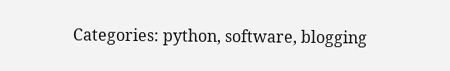Categories: python, software, blogging